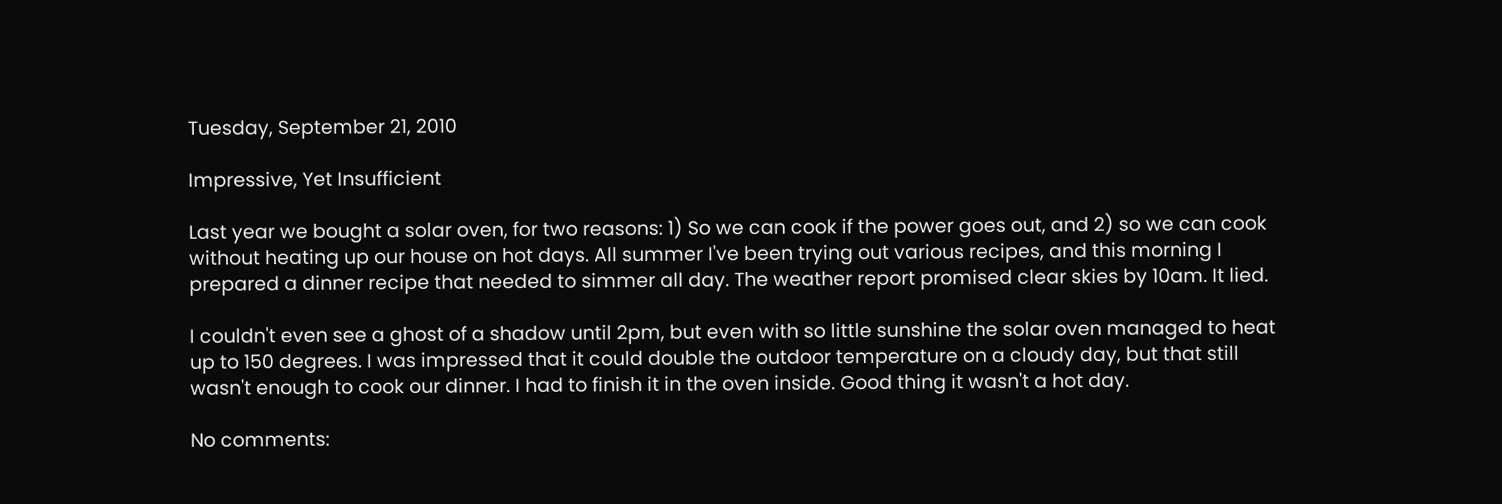Tuesday, September 21, 2010

Impressive, Yet Insufficient

Last year we bought a solar oven, for two reasons: 1) So we can cook if the power goes out, and 2) so we can cook without heating up our house on hot days. All summer I've been trying out various recipes, and this morning I prepared a dinner recipe that needed to simmer all day. The weather report promised clear skies by 10am. It lied.

I couldn't even see a ghost of a shadow until 2pm, but even with so little sunshine the solar oven managed to heat up to 150 degrees. I was impressed that it could double the outdoor temperature on a cloudy day, but that still wasn't enough to cook our dinner. I had to finish it in the oven inside. Good thing it wasn't a hot day.

No comments: